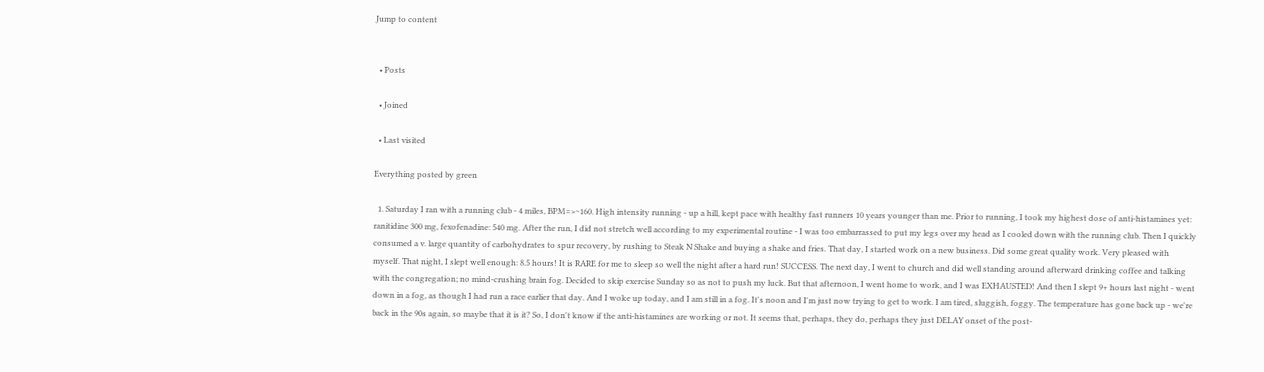Jump to content


  • Posts

  • Joined

  • Last visited

Everything posted by green

  1. Saturday I ran with a running club - 4 miles, BPM=>~160. High intensity running - up a hill, kept pace with healthy fast runners 10 years younger than me. Prior to running, I took my highest dose of anti-histamines yet: ranitidine 300 mg, fexofenadine: 540 mg. After the run, I did not stretch well according to my experimental routine - I was too embarrassed to put my legs over my head as I cooled down with the running club. Then I quickly consumed a v. large quantity of carbohydrates to spur recovery, by rushing to Steak N Shake and buying a shake and fries. That day, I started work on a new business. Did some great quality work. Very pleased with myself. That night, I slept well enough: 8.5 hours! It is RARE for me to sleep so well the night after a hard run! SUCCESS. The next day, I went to church and did well standing around afterward drinking coffee and talking with the congregation; no mind-crushing brain fog. Decided to skip exercise Sunday so as not to push my luck. But that afternoon, I went home to work, and I was EXHAUSTED! And then I slept 9+ hours last night - went down in a fog, as though I had run a race earlier that day. And I woke up today, and I am still in a fog. It's noon and I'm just now trying to get to work. I am tired, sluggish, foggy. The temperature has gone back up - we're back in the 90s again, so maybe that it is it? So, I don't know if the anti-histamines are working or not. It seems that, perhaps, they do, perhaps they just DELAY onset of the post-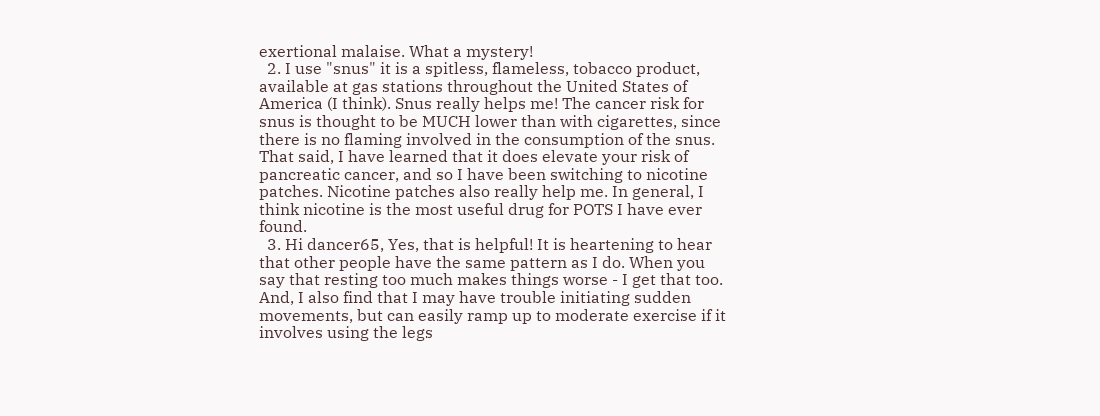exertional malaise. What a mystery!
  2. I use "snus" it is a spitless, flameless, tobacco product, available at gas stations throughout the United States of America (I think). Snus really helps me! The cancer risk for snus is thought to be MUCH lower than with cigarettes, since there is no flaming involved in the consumption of the snus. That said, I have learned that it does elevate your risk of pancreatic cancer, and so I have been switching to nicotine patches. Nicotine patches also really help me. In general, I think nicotine is the most useful drug for POTS I have ever found.
  3. Hi dancer65, Yes, that is helpful! It is heartening to hear that other people have the same pattern as I do. When you say that resting too much makes things worse - I get that too. And, I also find that I may have trouble initiating sudden movements, but can easily ramp up to moderate exercise if it involves using the legs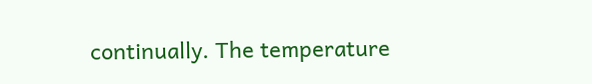continually. The temperature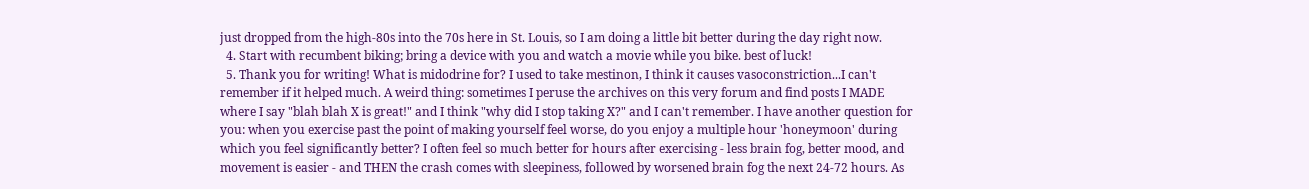just dropped from the high-80s into the 70s here in St. Louis, so I am doing a little bit better during the day right now.
  4. Start with recumbent biking; bring a device with you and watch a movie while you bike. best of luck!
  5. Thank you for writing! What is midodrine for? I used to take mestinon, I think it causes vasoconstriction...I can't remember if it helped much. A weird thing: sometimes I peruse the archives on this very forum and find posts I MADE where I say "blah blah X is great!" and I think "why did I stop taking X?" and I can't remember. I have another question for you: when you exercise past the point of making yourself feel worse, do you enjoy a multiple hour 'honeymoon' during which you feel significantly better? I often feel so much better for hours after exercising - less brain fog, better mood, and movement is easier - and THEN the crash comes with sleepiness, followed by worsened brain fog the next 24-72 hours. As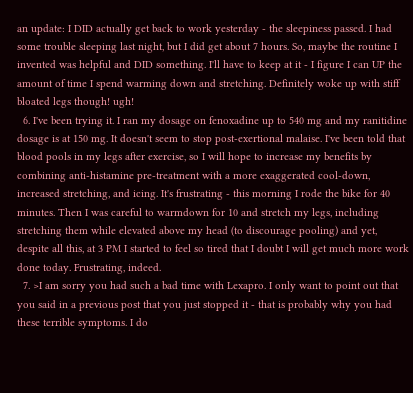an update: I DID actually get back to work yesterday - the sleepiness passed. I had some trouble sleeping last night, but I did get about 7 hours. So, maybe the routine I invented was helpful and DID something. I'll have to keep at it - I figure I can UP the amount of time I spend warming down and stretching. Definitely woke up with stiff bloated legs though! ugh!
  6. I've been trying it. I ran my dosage on fenoxadine up to 540 mg and my ranitidine dosage is at 150 mg. It doesn't seem to stop post-exertional malaise. I've been told that blood pools in my legs after exercise, so I will hope to increase my benefits by combining anti-histamine pre-treatment with a more exaggerated cool-down, increased stretching, and icing. It's frustrating - this morning I rode the bike for 40 minutes. Then I was careful to warmdown for 10 and stretch my legs, including stretching them while elevated above my head (to discourage pooling) and yet, despite all this, at 3 PM I started to feel so tired that I doubt I will get much more work done today. Frustrating, indeed.
  7. >I am sorry you had such a bad time with Lexapro. I only want to point out that you said in a previous post that you just stopped it - that is probably why you had these terrible symptoms. I do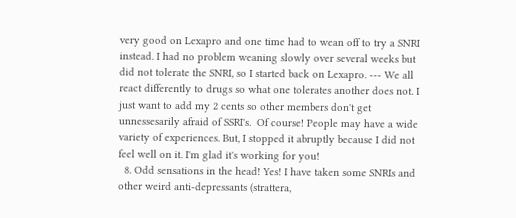very good on Lexapro and one time had to wean off to try a SNRI instead. I had no problem weaning slowly over several weeks but did not tolerate the SNRI, so I started back on Lexapro. --- We all react differently to drugs so what one tolerates another does not. I just want to add my 2 cents so other members don't get unnessesarily afraid of SSRI's.  Of course! People may have a wide variety of experiences. But, I stopped it abruptly because I did not feel well on it. I'm glad it's working for you!
  8. Odd sensations in the head! Yes! I have taken some SNRIs and other weird anti-depressants (strattera,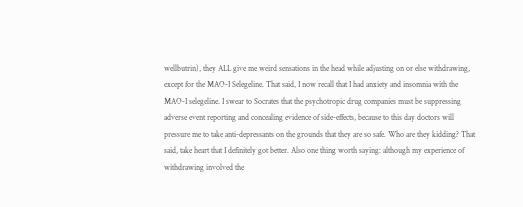wellbutrin), they ALL give me weird sensations in the head while adjusting on or else withdrawing, except for the MAO-I Selegeline. That said, I now recall that I had anxiety and insomnia with the MAO-I selegeline. I swear to Socrates that the psychotropic drug companies must be suppressing adverse event reporting and concealing evidence of side-effects, because to this day doctors will pressure me to take anti-depressants on the grounds that they are so safe. Who are they kidding? That said, take heart that I definitely got better. Also one thing worth saying: although my experience of withdrawing involved the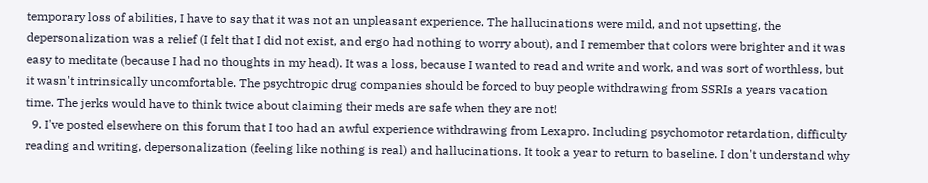temporary loss of abilities, I have to say that it was not an unpleasant experience. The hallucinations were mild, and not upsetting, the depersonalization was a relief (I felt that I did not exist, and ergo had nothing to worry about), and I remember that colors were brighter and it was easy to meditate (because I had no thoughts in my head). It was a loss, because I wanted to read and write and work, and was sort of worthless, but it wasn't intrinsically uncomfortable. The psychtropic drug companies should be forced to buy people withdrawing from SSRIs a years vacation time. The jerks would have to think twice about claiming their meds are safe when they are not!
  9. I've posted elsewhere on this forum that I too had an awful experience withdrawing from Lexapro. Including psychomotor retardation, difficulty reading and writing, depersonalization (feeling like nothing is real) and hallucinations. It took a year to return to baseline. I don't understand why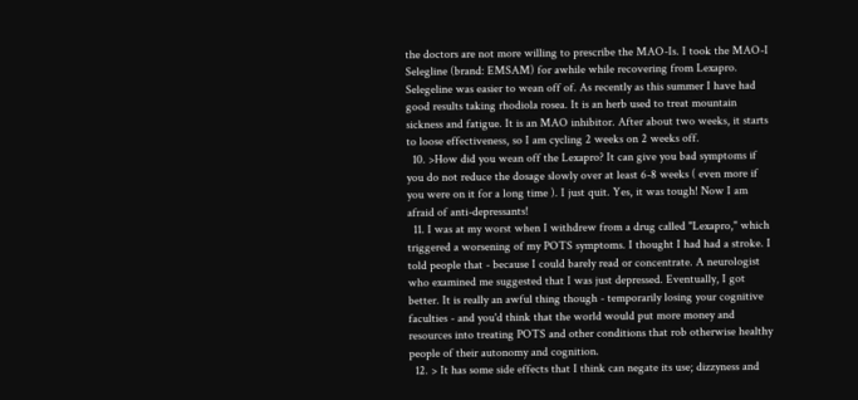the doctors are not more willing to prescribe the MAO-Is. I took the MAO-I Selegline (brand: EMSAM) for awhile while recovering from Lexapro. Selegeline was easier to wean off of. As recently as this summer I have had good results taking rhodiola rosea. It is an herb used to treat mountain sickness and fatigue. It is an MAO inhibitor. After about two weeks, it starts to loose effectiveness, so I am cycling 2 weeks on 2 weeks off.
  10. >How did you wean off the Lexapro? It can give you bad symptoms if you do not reduce the dosage slowly over at least 6-8 weeks ( even more if you were on it for a long time ). I just quit. Yes, it was tough! Now I am afraid of anti-depressants!
  11. I was at my worst when I withdrew from a drug called "Lexapro," which triggered a worsening of my POTS symptoms. I thought I had had a stroke. I told people that - because I could barely read or concentrate. A neurologist who examined me suggested that I was just depressed. Eventually, I got better. It is really an awful thing though - temporarily losing your cognitive faculties - and you'd think that the world would put more money and resources into treating POTS and other conditions that rob otherwise healthy people of their autonomy and cognition.
  12. > It has some side effects that I think can negate its use; dizzyness and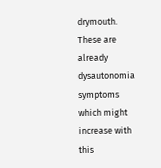drymouth. These are already dysautonomia symptoms which might increase with this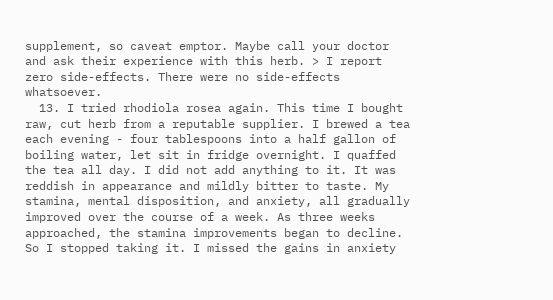supplement, so caveat emptor. Maybe call your doctor and ask their experience with this herb. > I report zero side-effects. There were no side-effects whatsoever.
  13. I tried rhodiola rosea again. This time I bought raw, cut herb from a reputable supplier. I brewed a tea each evening - four tablespoons into a half gallon of boiling water, let sit in fridge overnight. I quaffed the tea all day. I did not add anything to it. It was reddish in appearance and mildly bitter to taste. My stamina, mental disposition, and anxiety, all gradually improved over the course of a week. As three weeks approached, the stamina improvements began to decline. So I stopped taking it. I missed the gains in anxiety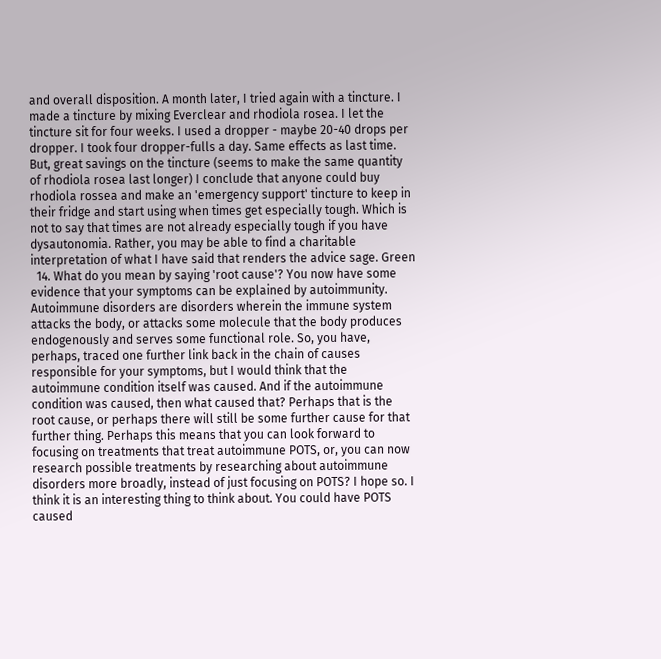and overall disposition. A month later, I tried again with a tincture. I made a tincture by mixing Everclear and rhodiola rosea. I let the tincture sit for four weeks. I used a dropper - maybe 20-40 drops per dropper. I took four dropper-fulls a day. Same effects as last time. But, great savings on the tincture (seems to make the same quantity of rhodiola rosea last longer) I conclude that anyone could buy rhodiola rossea and make an 'emergency support' tincture to keep in their fridge and start using when times get especially tough. Which is not to say that times are not already especially tough if you have dysautonomia. Rather, you may be able to find a charitable interpretation of what I have said that renders the advice sage. Green
  14. What do you mean by saying 'root cause'? You now have some evidence that your symptoms can be explained by autoimmunity. Autoimmune disorders are disorders wherein the immune system attacks the body, or attacks some molecule that the body produces endogenously and serves some functional role. So, you have, perhaps, traced one further link back in the chain of causes responsible for your symptoms, but I would think that the autoimmune condition itself was caused. And if the autoimmune condition was caused, then what caused that? Perhaps that is the root cause, or perhaps there will still be some further cause for that further thing. Perhaps this means that you can look forward to focusing on treatments that treat autoimmune POTS, or, you can now research possible treatments by researching about autoimmune disorders more broadly, instead of just focusing on POTS? I hope so. I think it is an interesting thing to think about. You could have POTS caused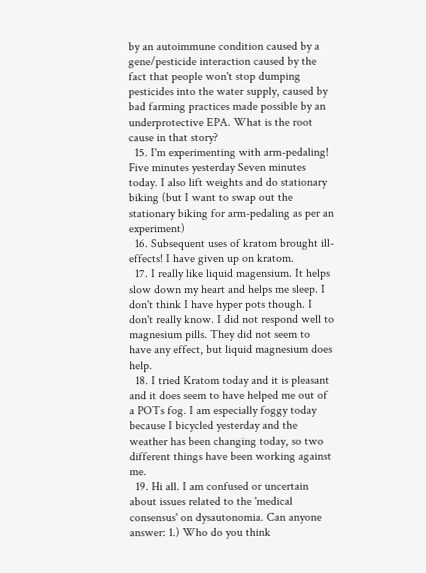by an autoimmune condition caused by a gene/pesticide interaction caused by the fact that people won't stop dumping pesticides into the water supply, caused by bad farming practices made possible by an underprotective EPA. What is the root cause in that story?
  15. I'm experimenting with arm-pedaling! Five minutes yesterday Seven minutes today. I also lift weights and do stationary biking (but I want to swap out the stationary biking for arm-pedaling as per an experiment)
  16. Subsequent uses of kratom brought ill-effects! I have given up on kratom.
  17. I really like liquid magensium. It helps slow down my heart and helps me sleep. I don't think I have hyper pots though. I don't really know. I did not respond well to magnesium pills. They did not seem to have any effect, but liquid magnesium does help.
  18. I tried Kratom today and it is pleasant and it does seem to have helped me out of a POTs fog. I am especially foggy today because I bicycled yesterday and the weather has been changing today, so two different things have been working against me.
  19. Hi all. I am confused or uncertain about issues related to the 'medical consensus' on dysautonomia. Can anyone answer: 1.) Who do you think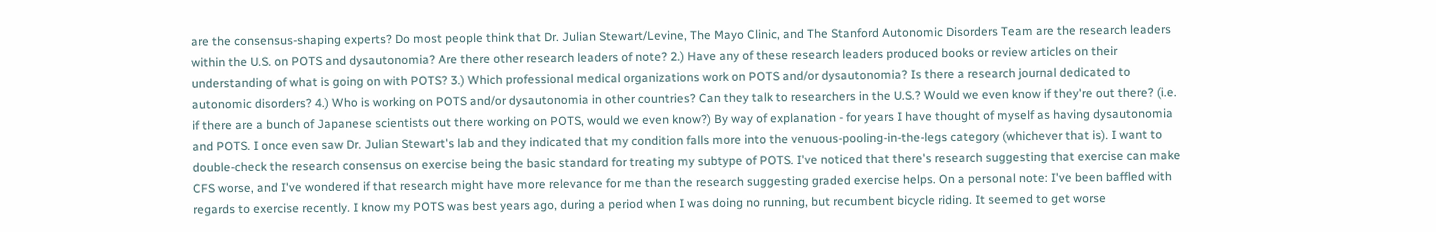are the consensus-shaping experts? Do most people think that Dr. Julian Stewart/Levine, The Mayo Clinic, and The Stanford Autonomic Disorders Team are the research leaders within the U.S. on POTS and dysautonomia? Are there other research leaders of note? 2.) Have any of these research leaders produced books or review articles on their understanding of what is going on with POTS? 3.) Which professional medical organizations work on POTS and/or dysautonomia? Is there a research journal dedicated to autonomic disorders? 4.) Who is working on POTS and/or dysautonomia in other countries? Can they talk to researchers in the U.S.? Would we even know if they're out there? (i.e. if there are a bunch of Japanese scientists out there working on POTS, would we even know?) By way of explanation - for years I have thought of myself as having dysautonomia and POTS. I once even saw Dr. Julian Stewart's lab and they indicated that my condition falls more into the venuous-pooling-in-the-legs category (whichever that is). I want to double-check the research consensus on exercise being the basic standard for treating my subtype of POTS. I've noticed that there's research suggesting that exercise can make CFS worse, and I've wondered if that research might have more relevance for me than the research suggesting graded exercise helps. On a personal note: I've been baffled with regards to exercise recently. I know my POTS was best years ago, during a period when I was doing no running, but recumbent bicycle riding. It seemed to get worse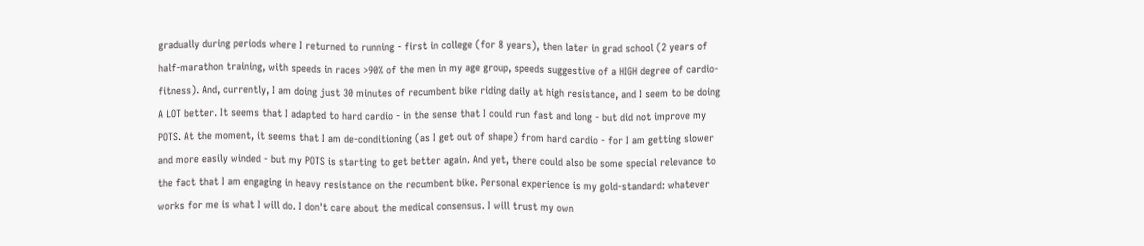gradually during periods where I returned to running - first in college (for 8 years), then later in grad school (2 years of half-marathon training, with speeds in races >90% of the men in my age group, speeds suggestive of a HIGH degree of cardio-fitness). And, currently, I am doing just 30 minutes of recumbent bike riding daily at high resistance, and I seem to be doing A LOT better. It seems that I adapted to hard cardio - in the sense that I could run fast and long - but did not improve my POTS. At the moment, it seems that I am de-conditioning (as I get out of shape) from hard cardio - for I am getting slower and more easily winded - but my POTS is starting to get better again. And yet, there could also be some special relevance to the fact that I am engaging in heavy resistance on the recumbent bike. Personal experience is my gold-standard: whatever works for me is what I will do. I don't care about the medical consensus. I will trust my own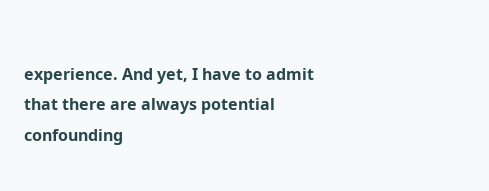experience. And yet, I have to admit that there are always potential confounding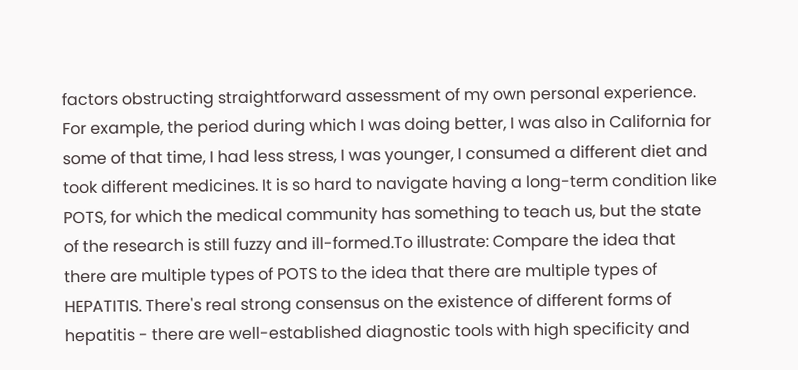factors obstructing straightforward assessment of my own personal experience. For example, the period during which I was doing better, I was also in California for some of that time, I had less stress, I was younger, I consumed a different diet and took different medicines. It is so hard to navigate having a long-term condition like POTS, for which the medical community has something to teach us, but the state of the research is still fuzzy and ill-formed.To illustrate: Compare the idea that there are multiple types of POTS to the idea that there are multiple types of HEPATITIS. There's real strong consensus on the existence of different forms of hepatitis - there are well-established diagnostic tools with high specificity and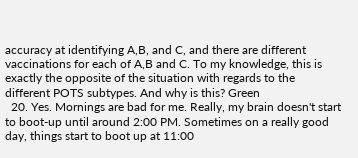accuracy at identifying A,B, and C, and there are different vaccinations for each of A,B and C. To my knowledge, this is exactly the opposite of the situation with regards to the different POTS subtypes. And why is this? Green
  20. Yes. Mornings are bad for me. Really, my brain doesn't start to boot-up until around 2:00 PM. Sometimes on a really good day, things start to boot up at 11:00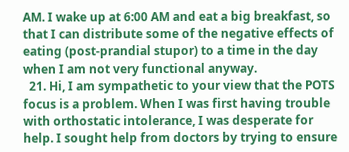AM. I wake up at 6:00 AM and eat a big breakfast, so that I can distribute some of the negative effects of eating (post-prandial stupor) to a time in the day when I am not very functional anyway.
  21. Hi, I am sympathetic to your view that the POTS focus is a problem. When I was first having trouble with orthostatic intolerance, I was desperate for help. I sought help from doctors by trying to ensure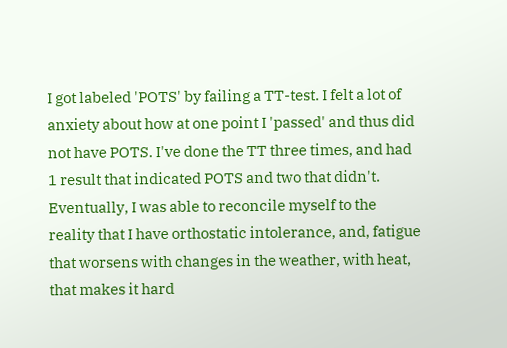I got labeled 'POTS' by failing a TT-test. I felt a lot of anxiety about how at one point I 'passed' and thus did not have POTS. I've done the TT three times, and had 1 result that indicated POTS and two that didn't. Eventually, I was able to reconcile myself to the reality that I have orthostatic intolerance, and, fatigue that worsens with changes in the weather, with heat, that makes it hard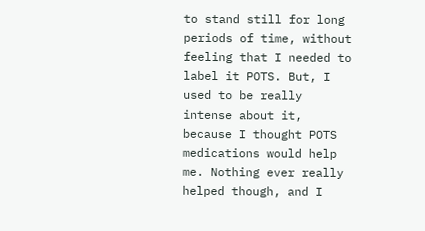to stand still for long periods of time, without feeling that I needed to label it POTS. But, I used to be really intense about it, because I thought POTS medications would help me. Nothing ever really helped though, and I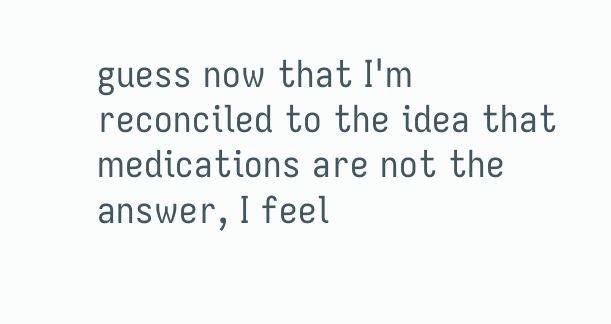guess now that I'm reconciled to the idea that medications are not the answer, I feel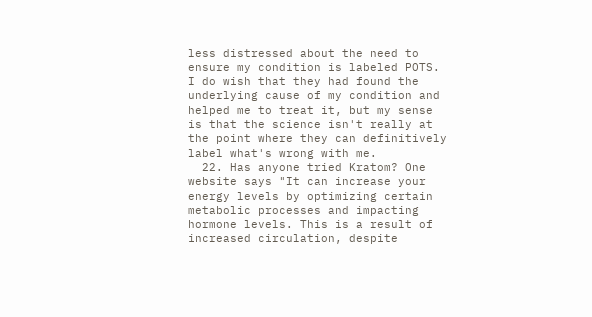less distressed about the need to ensure my condition is labeled POTS. I do wish that they had found the underlying cause of my condition and helped me to treat it, but my sense is that the science isn't really at the point where they can definitively label what's wrong with me.
  22. Has anyone tried Kratom? One website says "It can increase your energy levels by optimizing certain metabolic processes and impacting hormone levels. This is a result of increased circulation, despite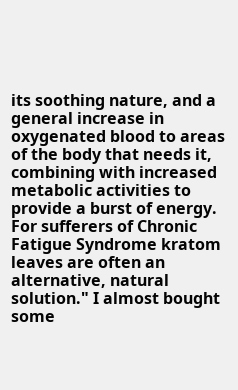its soothing nature, and a general increase in oxygenated blood to areas of the body that needs it, combining with increased metabolic activities to provide a burst of energy. For sufferers of Chronic Fatigue Syndrome kratom leaves are often an alternative, natural solution." I almost bought some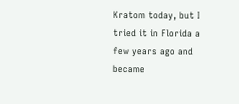Kratom today, but I tried it in Florida a few years ago and became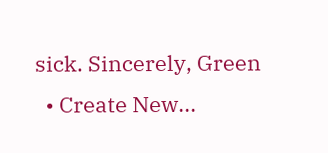sick. Sincerely, Green
  • Create New...